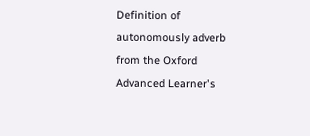Definition of autonomously adverb from the Oxford Advanced Learner's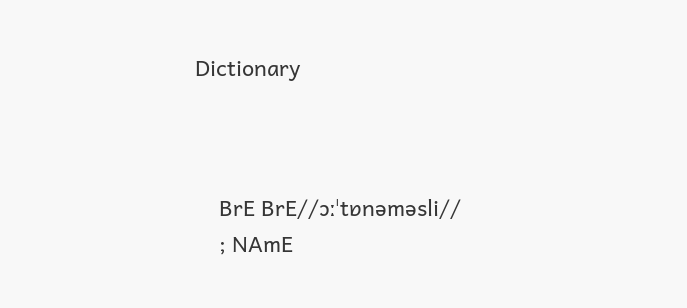Dictionary



    BrE BrE//ɔːˈtɒnəməsli//
    ; NAmE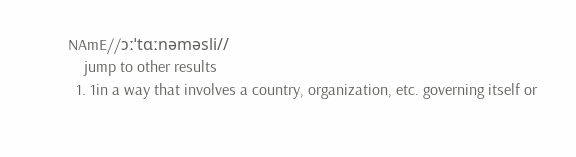NAmE//ɔːˈtɑːnəməsli//
    jump to other results
  1. 1in a way that involves a country, organization, etc. governing itself or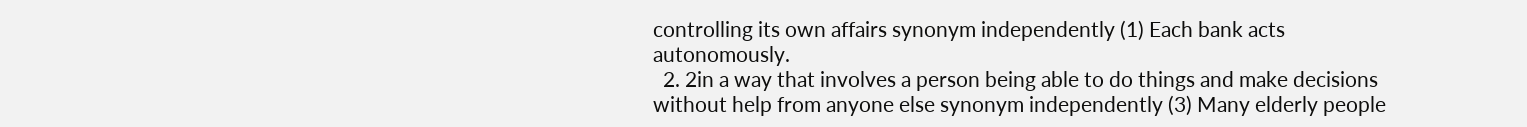controlling its own affairs synonym independently (1) Each bank acts autonomously.
  2. 2in a way that involves a person being able to do things and make decisions without help from anyone else synonym independently (3) Many elderly people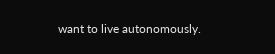want to live autonomously.